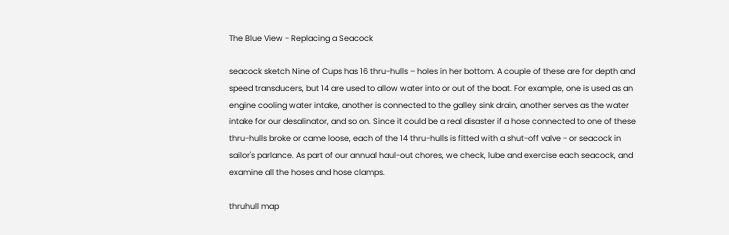The Blue View - Replacing a Seacock

seacock sketch Nine of Cups has 16 thru-hulls – holes in her bottom. A couple of these are for depth and speed transducers, but 14 are used to allow water into or out of the boat. For example, one is used as an engine cooling water intake, another is connected to the galley sink drain, another serves as the water intake for our desalinator, and so on. Since it could be a real disaster if a hose connected to one of these thru-hulls broke or came loose, each of the 14 thru-hulls is fitted with a shut-off valve - or seacock in sailor's parlance. As part of our annual haul-out chores, we check, lube and exercise each seacock, and examine all the hoses and hose clamps.

thruhull map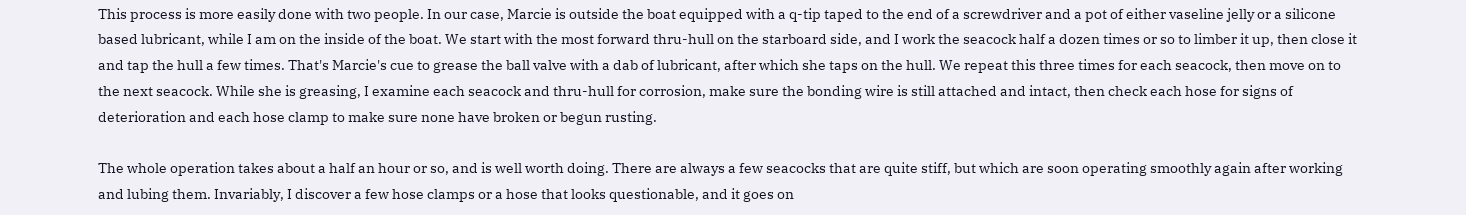This process is more easily done with two people. In our case, Marcie is outside the boat equipped with a q-tip taped to the end of a screwdriver and a pot of either vaseline jelly or a silicone based lubricant, while I am on the inside of the boat. We start with the most forward thru-hull on the starboard side, and I work the seacock half a dozen times or so to limber it up, then close it and tap the hull a few times. That's Marcie's cue to grease the ball valve with a dab of lubricant, after which she taps on the hull. We repeat this three times for each seacock, then move on to the next seacock. While she is greasing, I examine each seacock and thru-hull for corrosion, make sure the bonding wire is still attached and intact, then check each hose for signs of deterioration and each hose clamp to make sure none have broken or begun rusting.

The whole operation takes about a half an hour or so, and is well worth doing. There are always a few seacocks that are quite stiff, but which are soon operating smoothly again after working and lubing them. Invariably, I discover a few hose clamps or a hose that looks questionable, and it goes on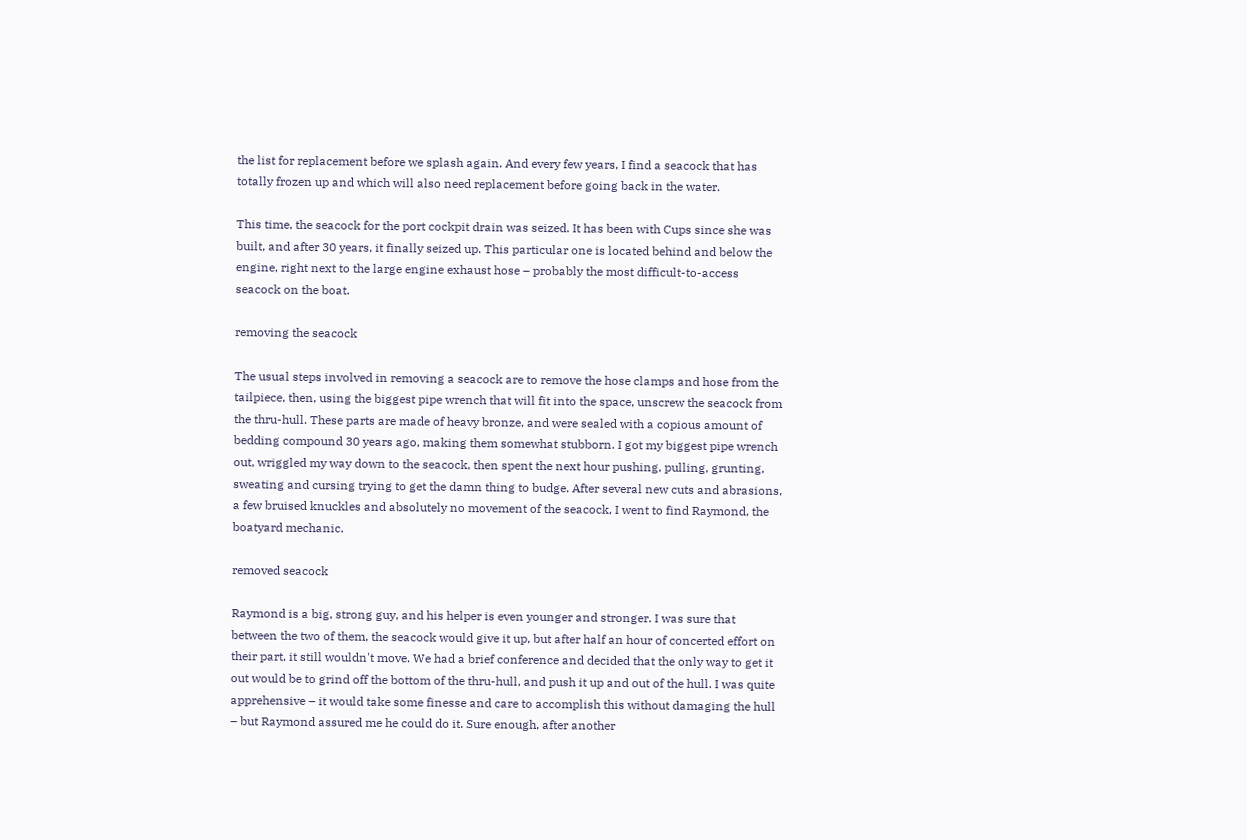the list for replacement before we splash again. And every few years, I find a seacock that has totally frozen up and which will also need replacement before going back in the water.

This time, the seacock for the port cockpit drain was seized. It has been with Cups since she was built, and after 30 years, it finally seized up. This particular one is located behind and below the engine, right next to the large engine exhaust hose – probably the most difficult-to-access seacock on the boat.

removing the seacock

The usual steps involved in removing a seacock are to remove the hose clamps and hose from the tailpiece, then, using the biggest pipe wrench that will fit into the space, unscrew the seacock from the thru-hull. These parts are made of heavy bronze, and were sealed with a copious amount of bedding compound 30 years ago, making them somewhat stubborn. I got my biggest pipe wrench out, wriggled my way down to the seacock, then spent the next hour pushing, pulling, grunting, sweating and cursing trying to get the damn thing to budge. After several new cuts and abrasions, a few bruised knuckles and absolutely no movement of the seacock, I went to find Raymond, the boatyard mechanic.

removed seacock

Raymond is a big, strong guy, and his helper is even younger and stronger. I was sure that between the two of them, the seacock would give it up, but after half an hour of concerted effort on their part, it still wouldn't move. We had a brief conference and decided that the only way to get it out would be to grind off the bottom of the thru-hull, and push it up and out of the hull. I was quite apprehensive – it would take some finesse and care to accomplish this without damaging the hull – but Raymond assured me he could do it. Sure enough, after another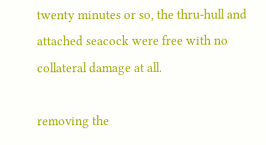twenty minutes or so, the thru-hull and attached seacock were free with no collateral damage at all.

removing the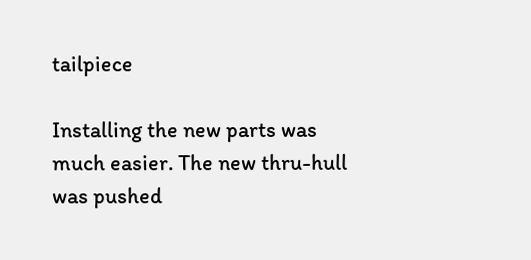tailpiece

Installing the new parts was much easier. The new thru-hull was pushed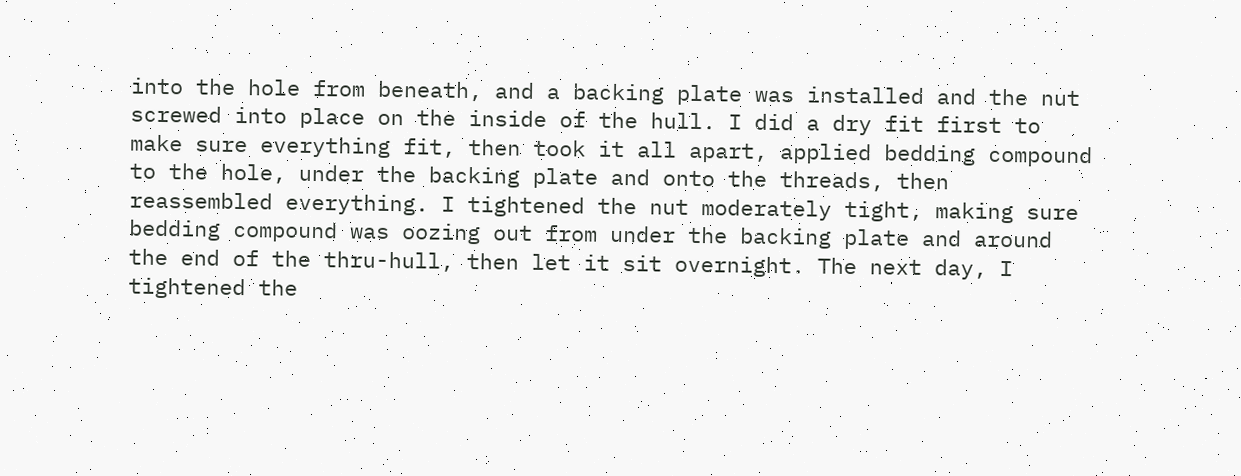into the hole from beneath, and a backing plate was installed and the nut screwed into place on the inside of the hull. I did a dry fit first to make sure everything fit, then took it all apart, applied bedding compound to the hole, under the backing plate and onto the threads, then reassembled everything. I tightened the nut moderately tight, making sure bedding compound was oozing out from under the backing plate and around the end of the thru-hull, then let it sit overnight. The next day, I tightened the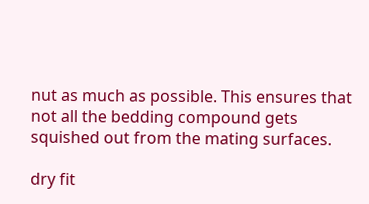nut as much as possible. This ensures that not all the bedding compound gets squished out from the mating surfaces.

dry fit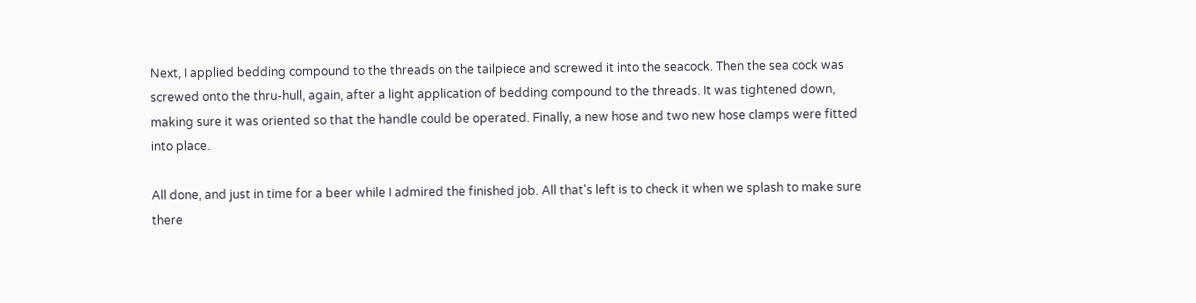Next, I applied bedding compound to the threads on the tailpiece and screwed it into the seacock. Then the sea cock was screwed onto the thru-hull, again, after a light application of bedding compound to the threads. It was tightened down, making sure it was oriented so that the handle could be operated. Finally, a new hose and two new hose clamps were fitted into place.

All done, and just in time for a beer while I admired the finished job. All that's left is to check it when we splash to make sure there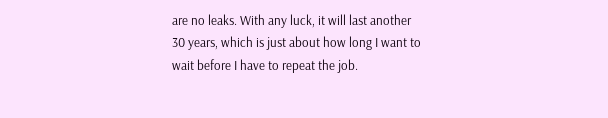are no leaks. With any luck, it will last another 30 years, which is just about how long I want to wait before I have to repeat the job.